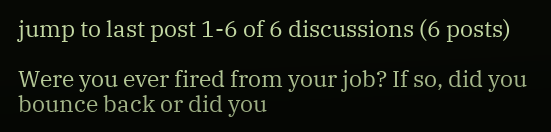jump to last post 1-6 of 6 discussions (6 posts)

Were you ever fired from your job? If so, did you bounce back or did you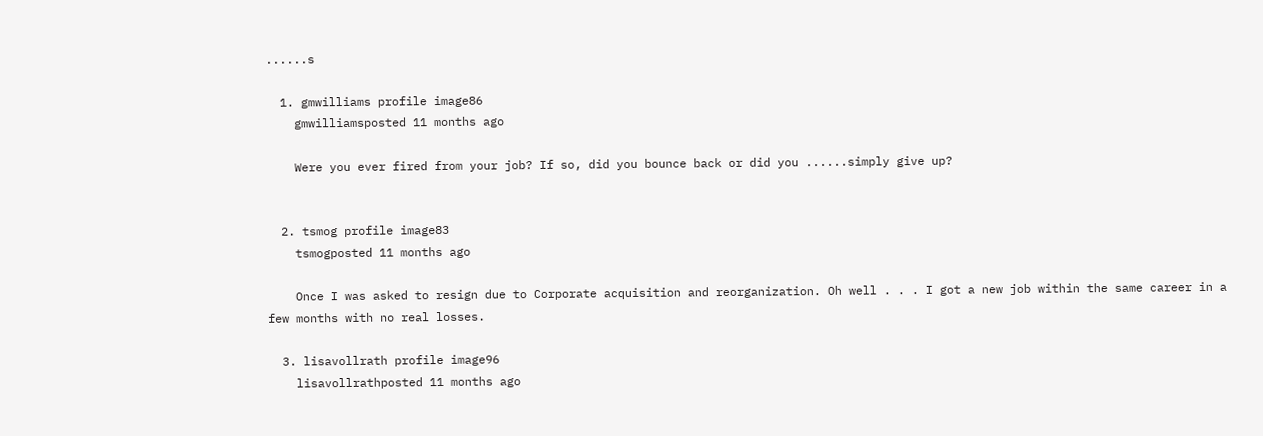......s

  1. gmwilliams profile image86
    gmwilliamsposted 11 months ago

    Were you ever fired from your job? If so, did you bounce back or did you ......simply give up?


  2. tsmog profile image83
    tsmogposted 11 months ago

    Once I was asked to resign due to Corporate acquisition and reorganization. Oh well . . . I got a new job within the same career in a few months with no real losses.

  3. lisavollrath profile image96
    lisavollrathposted 11 months ago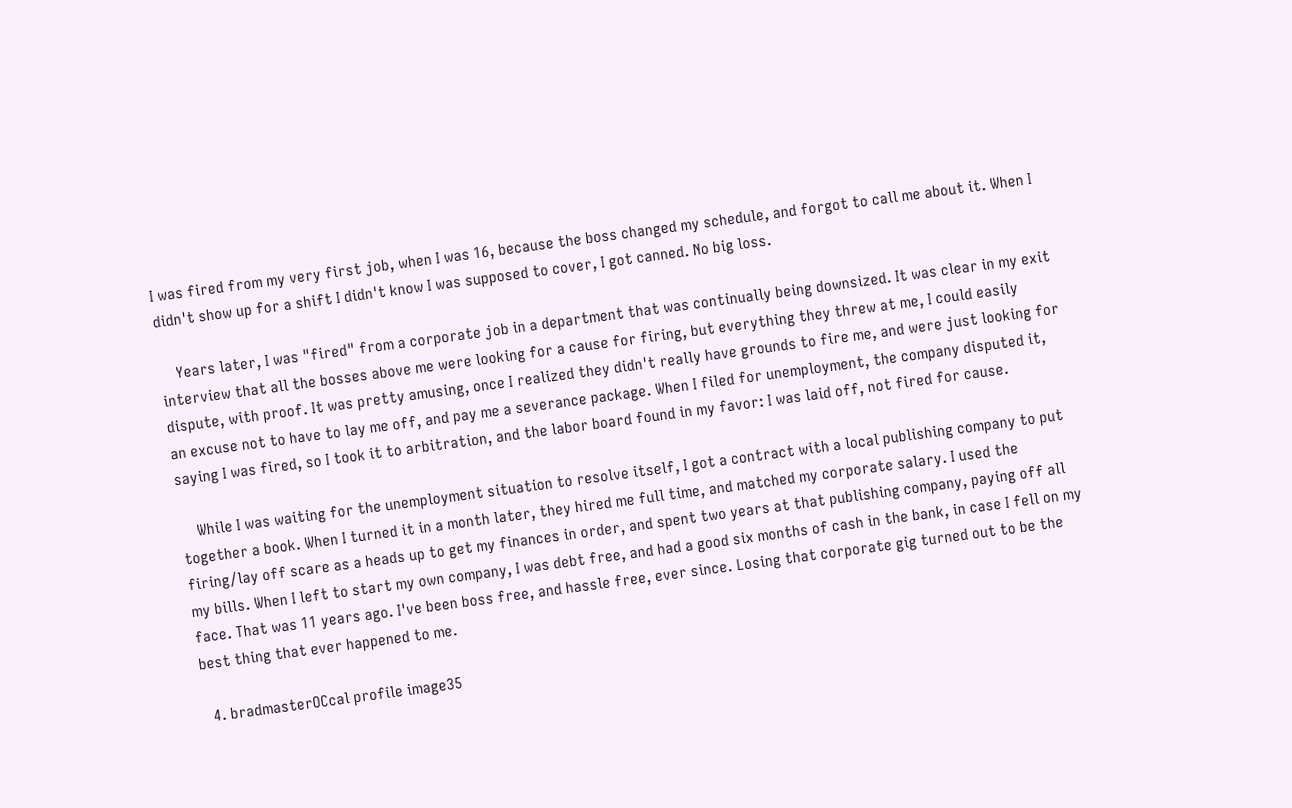I was fired from my very first job, when I was 16, because the boss changed my schedule, and forgot to call me about it. When I didn't show up for a shift I didn't know I was supposed to cover, I got canned. No big loss.

    Years later, I was "fired" from a corporate job in a department that was continually being downsized. It was clear in my exit interview that all the bosses above me were looking for a cause for firing, but everything they threw at me, I could easily dispute, with proof. It was pretty amusing, once I realized they didn't really have grounds to fire me, and were just looking for an excuse not to have to lay me off, and pay me a severance package. When I filed for unemployment, the company disputed it, saying I was fired, so I took it to arbitration, and the labor board found in my favor: I was laid off, not fired for cause.

    While I was waiting for the unemployment situation to resolve itself, I got a contract with a local publishing company to put together a book. When I turned it in a month later, they hired me full time, and matched my corporate salary. I used the firing/lay off scare as a heads up to get my finances in order, and spent two years at that publishing company, paying off all my bills. When I left to start my own company, I was debt free, and had a good six months of cash in the bank, in case I fell on my face. That was 11 years ago. I've been boss free, and hassle free, ever since. Losing that corporate gig turned out to be the best thing that ever happened to me.

  4. bradmasterOCcal profile image35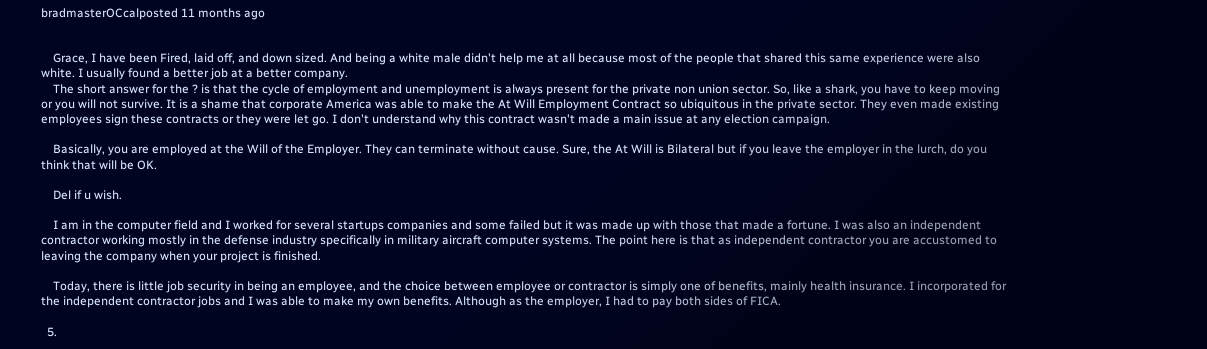bradmasterOCcalposted 11 months ago


    Grace, I have been Fired, laid off, and down sized. And being a white male didn't help me at all because most of the people that shared this same experience were also white. I usually found a better job at a better company.
    The short answer for the ? is that the cycle of employment and unemployment is always present for the private non union sector. So, like a shark, you have to keep moving or you will not survive. It is a shame that corporate America was able to make the At Will Employment Contract so ubiquitous in the private sector. They even made existing employees sign these contracts or they were let go. I don't understand why this contract wasn't made a main issue at any election campaign.

    Basically, you are employed at the Will of the Employer. They can terminate without cause. Sure, the At Will is Bilateral but if you leave the employer in the lurch, do you think that will be OK.

    Del if u wish.

    I am in the computer field and I worked for several startups companies and some failed but it was made up with those that made a fortune. I was also an independent contractor working mostly in the defense industry specifically in military aircraft computer systems. The point here is that as independent contractor you are accustomed to leaving the company when your project is finished.

    Today, there is little job security in being an employee, and the choice between employee or contractor is simply one of benefits, mainly health insurance. I incorporated for the independent contractor jobs and I was able to make my own benefits. Although as the employer, I had to pay both sides of FICA.

  5.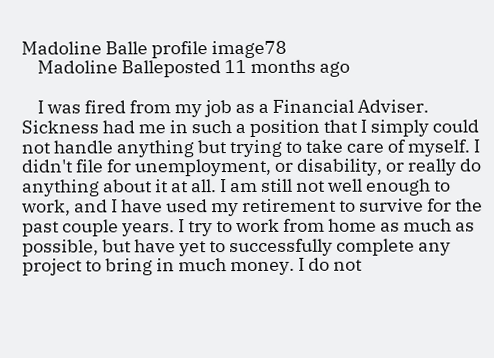Madoline Balle profile image78
    Madoline Balleposted 11 months ago

    I was fired from my job as a Financial Adviser. Sickness had me in such a position that I simply could not handle anything but trying to take care of myself. I didn't file for unemployment, or disability, or really do anything about it at all. I am still not well enough to work, and I have used my retirement to survive for the past couple years. I try to work from home as much as possible, but have yet to successfully complete any project to bring in much money. I do not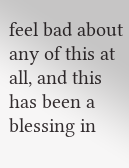feel bad about any of this at all, and this has been a blessing in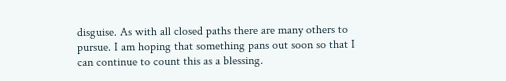disguise. As with all closed paths there are many others to pursue. I am hoping that something pans out soon so that I can continue to count this as a blessing.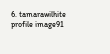6. tamarawilhite profile image91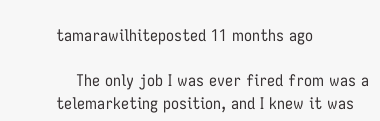tamarawilhiteposted 11 months ago

    The only job I was ever fired from was a telemarketing position, and I knew it was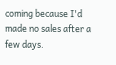coming because I'd made no sales after a few days.